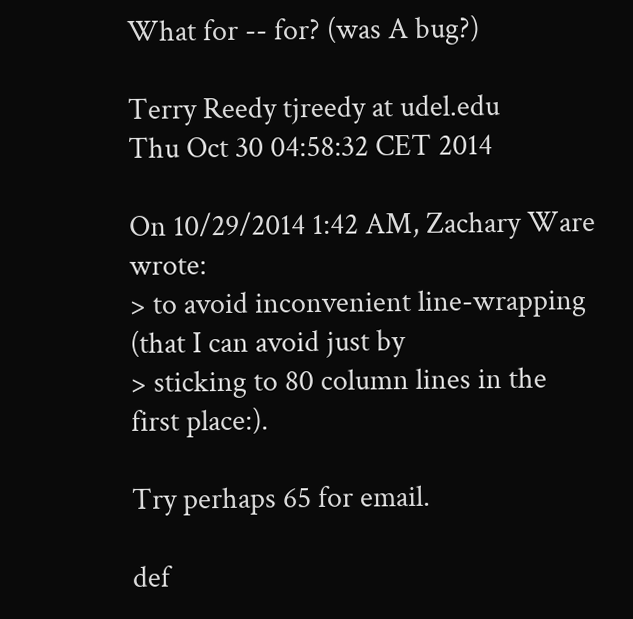What for -- for? (was A bug?)

Terry Reedy tjreedy at udel.edu
Thu Oct 30 04:58:32 CET 2014

On 10/29/2014 1:42 AM, Zachary Ware wrote:
> to avoid inconvenient line-wrapping (that I can avoid just by
> sticking to 80 column lines in the first place:).

Try perhaps 65 for email.

def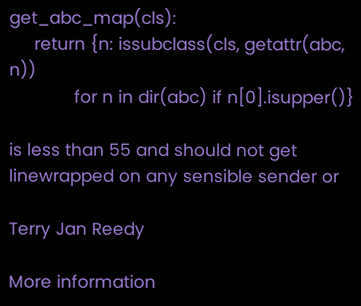get_abc_map(cls):
     return {n: issubclass(cls, getattr(abc, n))
             for n in dir(abc) if n[0].isupper()}

is less than 55 and should not get linewrapped on any sensible sender or

Terry Jan Reedy

More information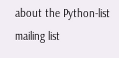about the Python-list mailing list